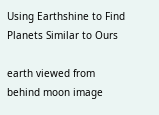Using Earthshine to Find Planets Similar to Ours

earth viewed from behind moon image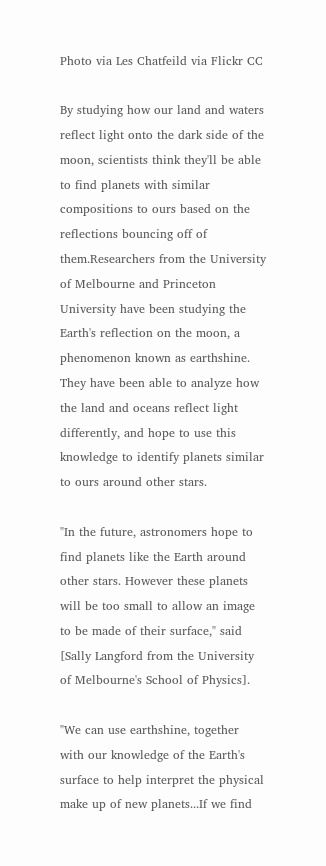Photo via Les Chatfeild via Flickr CC

By studying how our land and waters reflect light onto the dark side of the moon, scientists think they'll be able to find planets with similar compositions to ours based on the reflections bouncing off of them.Researchers from the University of Melbourne and Princeton University have been studying the Earth's reflection on the moon, a phenomenon known as earthshine. They have been able to analyze how the land and oceans reflect light differently, and hope to use this knowledge to identify planets similar to ours around other stars.

"In the future, astronomers hope to find planets like the Earth around other stars. However these planets will be too small to allow an image to be made of their surface," said [Sally Langford from the University of Melbourne's School of Physics].

"We can use earthshine, together with our knowledge of the Earth's surface to help interpret the physical make up of new planets...If we find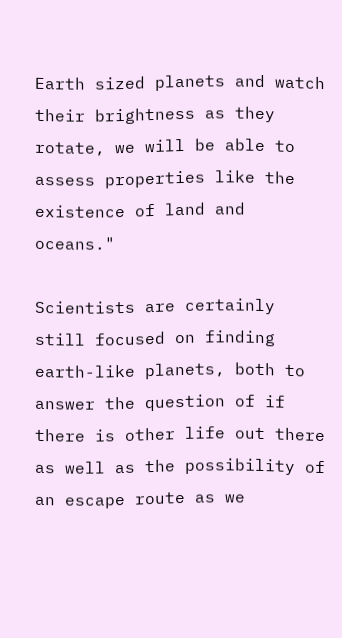Earth sized planets and watch their brightness as they rotate, we will be able to assess properties like the existence of land and oceans."

Scientists are certainly still focused on finding earth-like planets, both to answer the question of if there is other life out there as well as the possibility of an escape route as we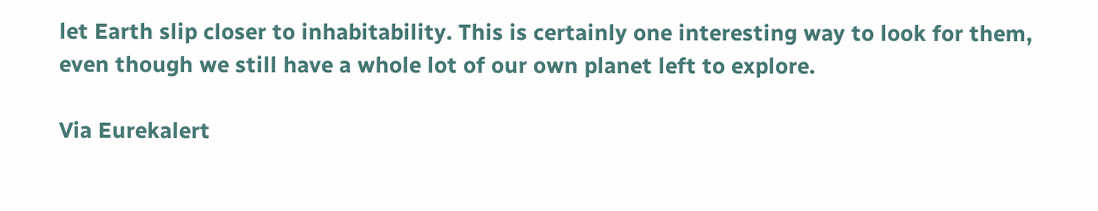let Earth slip closer to inhabitability. This is certainly one interesting way to look for them, even though we still have a whole lot of our own planet left to explore.

Via Eurekalert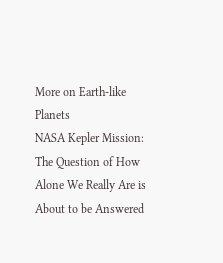More on Earth-like Planets
NASA Kepler Mission: The Question of How Alone We Really Are is About to be Answered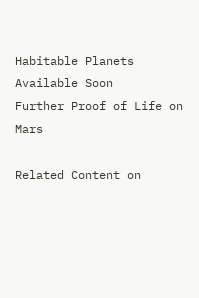Habitable Planets Available Soon
Further Proof of Life on Mars

Related Content on